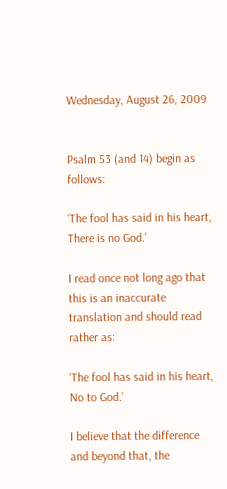Wednesday, August 26, 2009


Psalm 53 (and 14) begin as follows:

‘The fool has said in his heart, There is no God.’

I read once not long ago that this is an inaccurate translation and should read rather as:

‘The fool has said in his heart, No to God.’

I believe that the difference and beyond that, the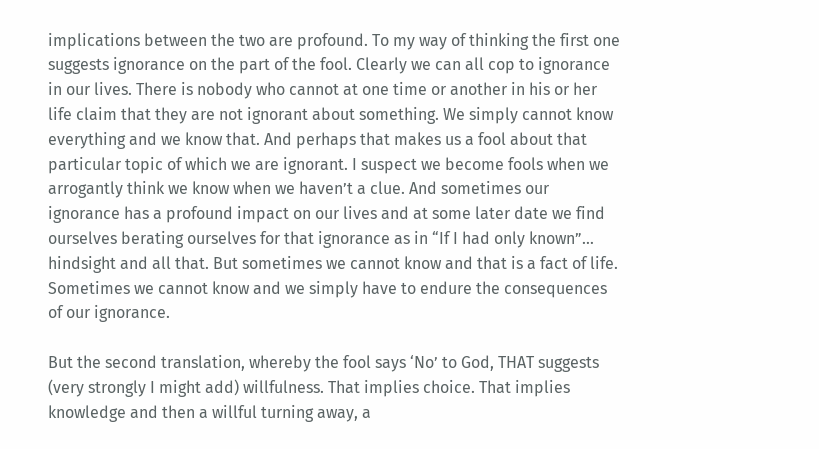implications between the two are profound. To my way of thinking the first one suggests ignorance on the part of the fool. Clearly we can all cop to ignorance in our lives. There is nobody who cannot at one time or another in his or her life claim that they are not ignorant about something. We simply cannot know everything and we know that. And perhaps that makes us a fool about that particular topic of which we are ignorant. I suspect we become fools when we arrogantly think we know when we haven’t a clue. And sometimes our ignorance has a profound impact on our lives and at some later date we find ourselves berating ourselves for that ignorance as in “If I had only known”… hindsight and all that. But sometimes we cannot know and that is a fact of life. Sometimes we cannot know and we simply have to endure the consequences of our ignorance.

But the second translation, whereby the fool says ‘No’ to God, THAT suggests (very strongly I might add) willfulness. That implies choice. That implies knowledge and then a willful turning away, a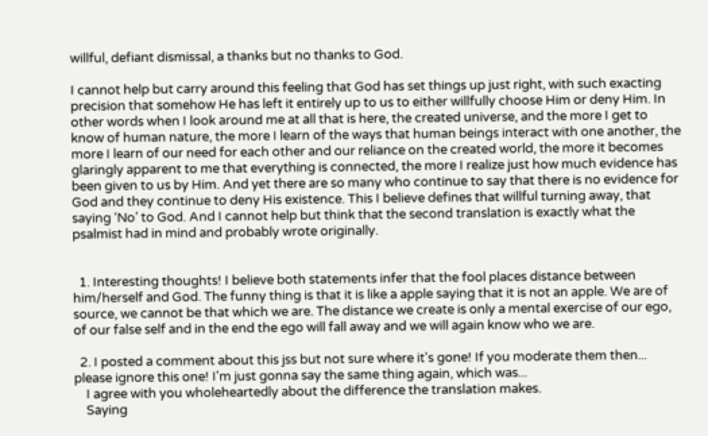willful, defiant dismissal, a thanks but no thanks to God.

I cannot help but carry around this feeling that God has set things up just right, with such exacting precision that somehow He has left it entirely up to us to either willfully choose Him or deny Him. In other words when I look around me at all that is here, the created universe, and the more I get to know of human nature, the more I learn of the ways that human beings interact with one another, the more I learn of our need for each other and our reliance on the created world, the more it becomes glaringly apparent to me that everything is connected, the more I realize just how much evidence has been given to us by Him. And yet there are so many who continue to say that there is no evidence for God and they continue to deny His existence. This I believe defines that willful turning away, that saying ‘No’ to God. And I cannot help but think that the second translation is exactly what the psalmist had in mind and probably wrote originally.


  1. Interesting thoughts! I believe both statements infer that the fool places distance between him/herself and God. The funny thing is that it is like a apple saying that it is not an apple. We are of source, we cannot be that which we are. The distance we create is only a mental exercise of our ego, of our false self and in the end the ego will fall away and we will again know who we are.

  2. I posted a comment about this jss but not sure where it's gone! If you moderate them then... please ignore this one! I'm just gonna say the same thing again, which was...
    I agree with you wholeheartedly about the difference the translation makes.
    Saying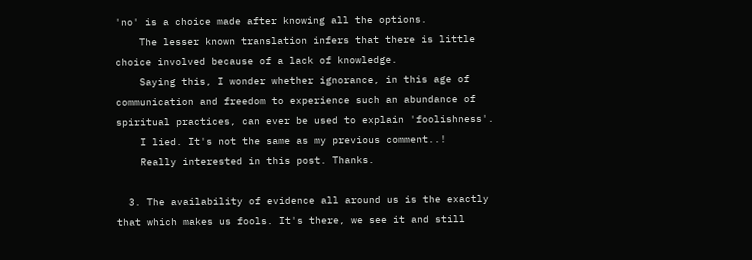'no' is a choice made after knowing all the options.
    The lesser known translation infers that there is little choice involved because of a lack of knowledge.
    Saying this, I wonder whether ignorance, in this age of communication and freedom to experience such an abundance of spiritual practices, can ever be used to explain 'foolishness'.
    I lied. It's not the same as my previous comment..!
    Really interested in this post. Thanks.

  3. The availability of evidence all around us is the exactly that which makes us fools. It's there, we see it and still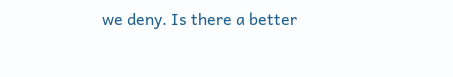we deny. Is there a better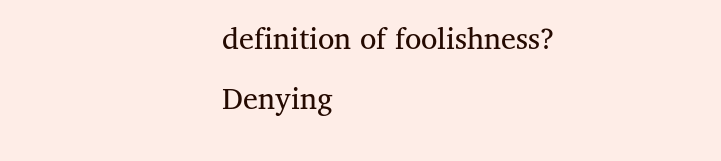definition of foolishness? Denying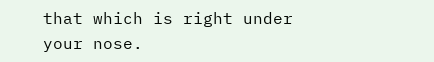that which is right under your nose.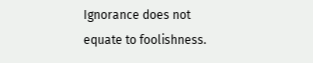Ignorance does not equate to foolishness.